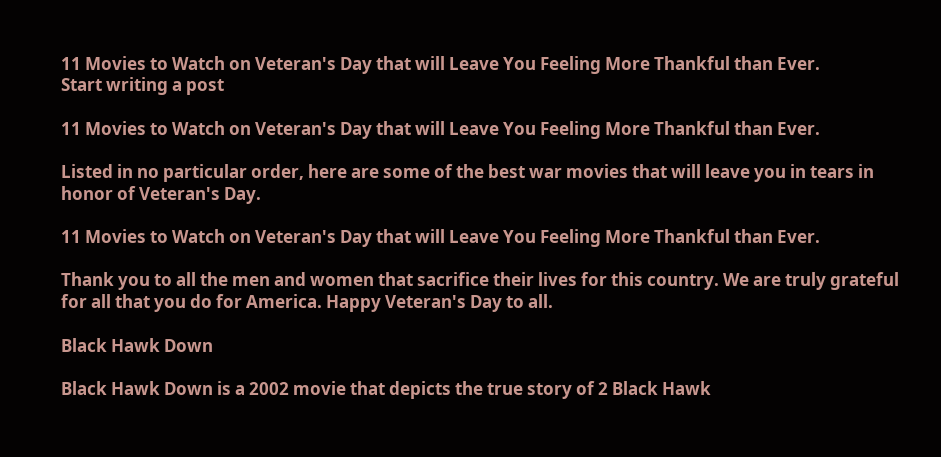11 Movies to Watch on Veteran's Day that will Leave You Feeling More Thankful than Ever.
Start writing a post

11 Movies to Watch on Veteran's Day that will Leave You Feeling More Thankful than Ever.

Listed in no particular order, here are some of the best war movies that will leave you in tears in honor of Veteran's Day.

11 Movies to Watch on Veteran's Day that will Leave You Feeling More Thankful than Ever.

Thank you to all the men and women that sacrifice their lives for this country. We are truly grateful for all that you do for America. Happy Veteran's Day to all.

Black Hawk Down

Black Hawk Down is a 2002 movie that depicts the true story of 2 Black Hawk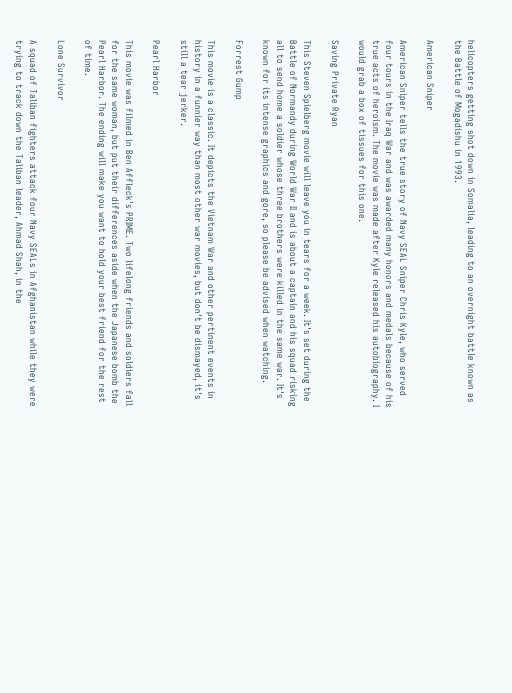helicopters getting shot down in Somalia, leading to an overnight battle known as the Battle of Mogadishu in 1993.

American Sniper

American Sniper tells the true story of Navy SEAL Sniper Chris Kyle, who served four tours in the Iraq War and was awarded many honors and medals because of his true acts of heroism. The movie was made after Kyle released his autobiography. I would grab a box of tissues for this one.

Saving Private Ryan

This Steven Spielberg movie will leave you in tears for a week. It's set during the Battle of Normandy during World War II and is about a captain and his squad risking all to send home a soldier whose three brothers were killed in the same war. It's known for its intense graphics and gore, so please be advised when watching.

Forrest Gump

This movie is a classic. It depicts the Vietnam War and other pertinent events in history in a funnier way than most other war movies, but don't be dismayed, it's still a tear jerker.

Pearl Harbor

This movie was filmed in Ben Affleck's PRIME. Two lifelong friends and soldiers fall for the same woman, but put their differences aside when the Japanese bomb the Pearl Harbor. The ending will make you want to hold your best friend for the rest of time.

Lone Survivor

A squad of Taliban fighters attack four Navy SEALs in Afghanistan while they were trying to track down the Taliban leader, Ahmad Shah, in the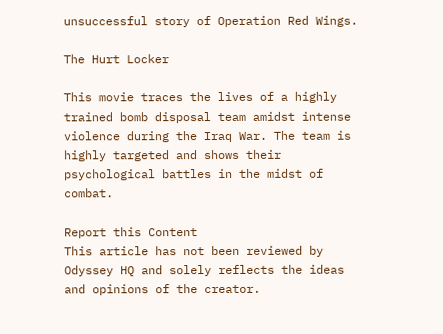unsuccessful story of Operation Red Wings.

The Hurt Locker

This movie traces the lives of a highly trained bomb disposal team amidst intense violence during the Iraq War. The team is highly targeted and shows their psychological battles in the midst of combat.

Report this Content
This article has not been reviewed by Odyssey HQ and solely reflects the ideas and opinions of the creator.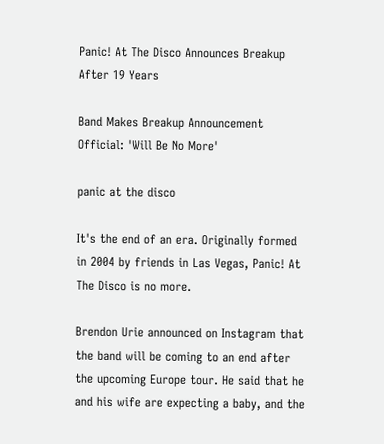Panic! At The Disco Announces Breakup After 19 Years

Band Makes Breakup Announcement Official: 'Will Be No More'

panic at the disco

It's the end of an era. Originally formed in 2004 by friends in Las Vegas, Panic! At The Disco is no more.

Brendon Urie announced on Instagram that the band will be coming to an end after the upcoming Europe tour. He said that he and his wife are expecting a baby, and the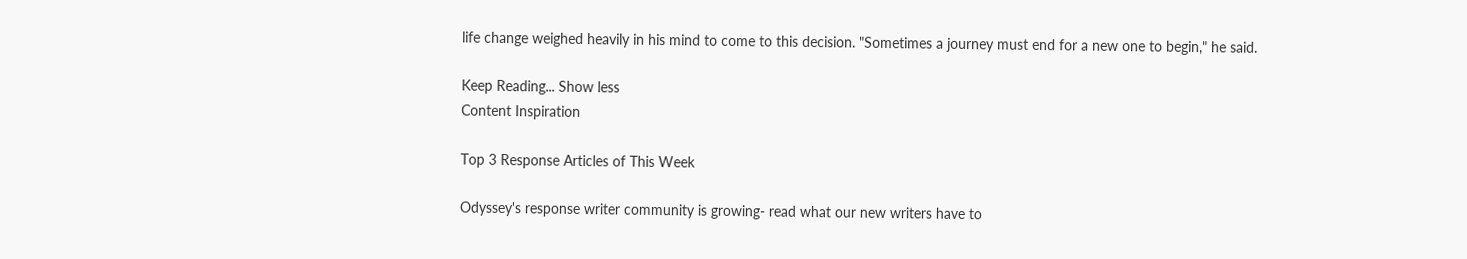life change weighed heavily in his mind to come to this decision. "Sometimes a journey must end for a new one to begin," he said.

Keep Reading... Show less
Content Inspiration

Top 3 Response Articles of This Week

Odyssey's response writer community is growing- read what our new writers have to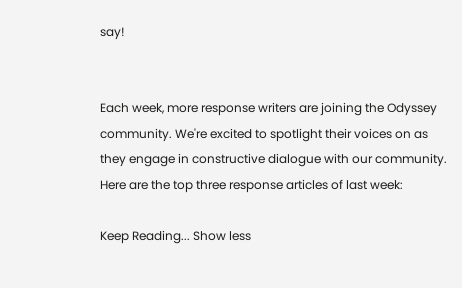say!


Each week, more response writers are joining the Odyssey community. We're excited to spotlight their voices on as they engage in constructive dialogue with our community. Here are the top three response articles of last week:

Keep Reading... Show less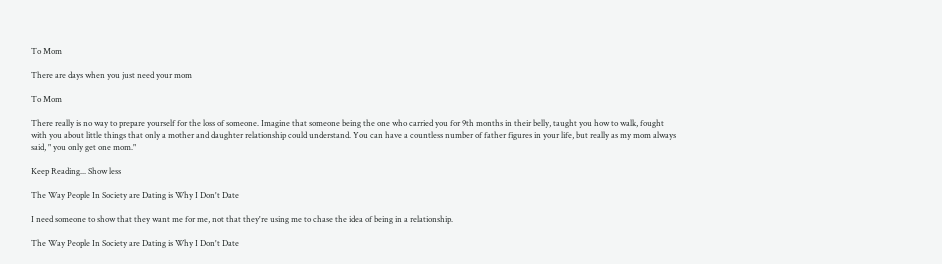To Mom

There are days when you just need your mom

To Mom

There really is no way to prepare yourself for the loss of someone. Imagine that someone being the one who carried you for 9th months in their belly, taught you how to walk, fought with you about little things that only a mother and daughter relationship could understand. You can have a countless number of father figures in your life, but really as my mom always said, " you only get one mom."

Keep Reading... Show less

The Way People In Society are Dating is Why I Don't Date

I need someone to show that they want me for me, not that they're using me to chase the idea of being in a relationship.

The Way People In Society are Dating is Why I Don't Date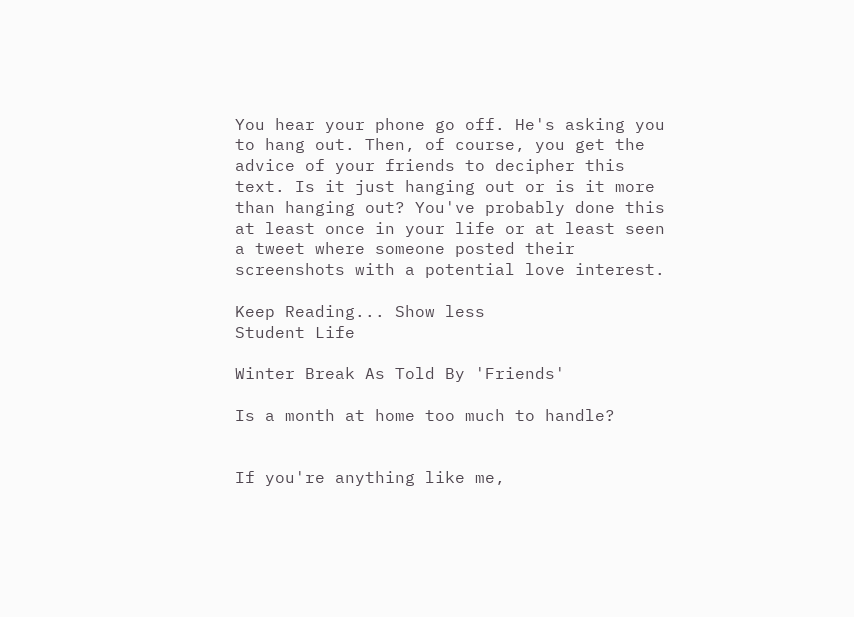You hear your phone go off. He's asking you to hang out. Then, of course, you get the advice of your friends to decipher this text. Is it just hanging out or is it more than hanging out? You've probably done this at least once in your life or at least seen a tweet where someone posted their screenshots with a potential love interest.

Keep Reading... Show less
Student Life

Winter Break As Told By 'Friends'

Is a month at home too much to handle?


If you're anything like me,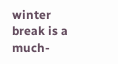winter break is a much-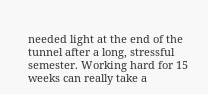needed light at the end of the tunnel after a long, stressful semester. Working hard for 15 weeks can really take a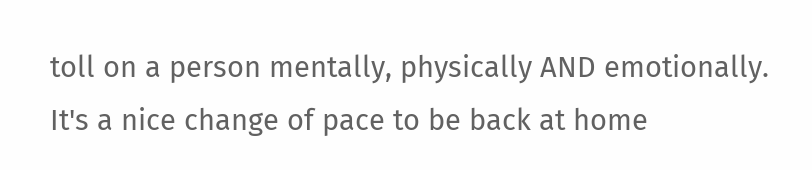toll on a person mentally, physically AND emotionally. It's a nice change of pace to be back at home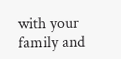with your family and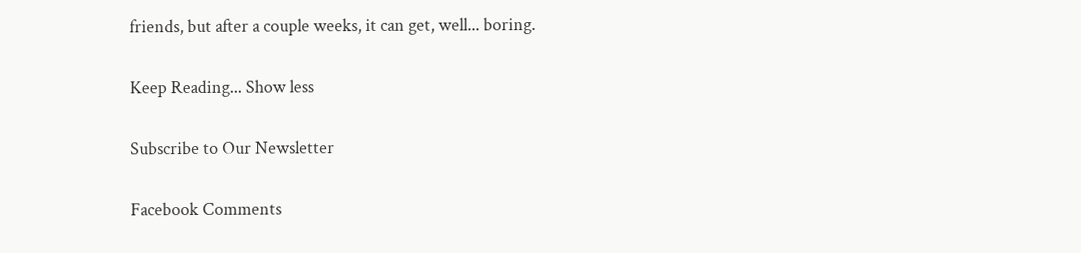friends, but after a couple weeks, it can get, well... boring.

Keep Reading... Show less

Subscribe to Our Newsletter

Facebook Comments